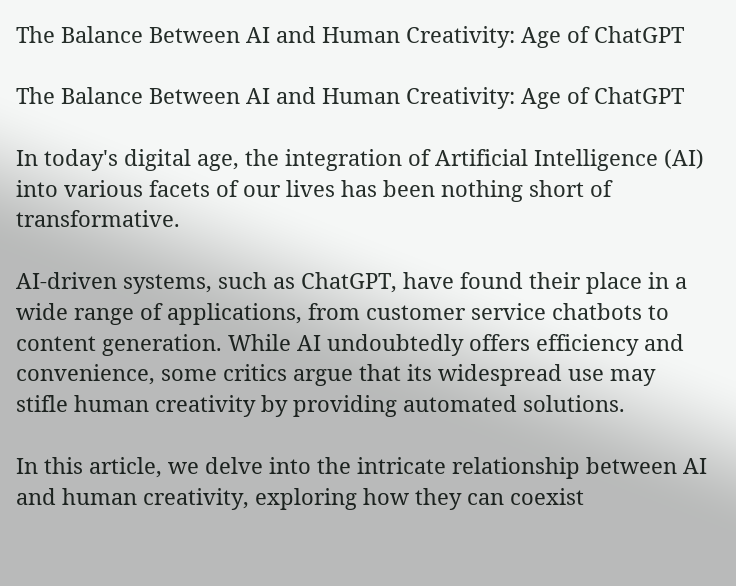The Balance Between AI and Human Creativity: Age of ChatGPT

The Balance Between AI and Human Creativity: Age of ChatGPT

In today's digital age, the integration of Artificial Intelligence (AI) into various facets of our lives has been nothing short of transformative.

AI-driven systems, such as ChatGPT, have found their place in a wide range of applications, from customer service chatbots to content generation. While AI undoubtedly offers efficiency and convenience, some critics argue that its widespread use may stifle human creativity by providing automated solutions.

In this article, we delve into the intricate relationship between AI and human creativity, exploring how they can coexist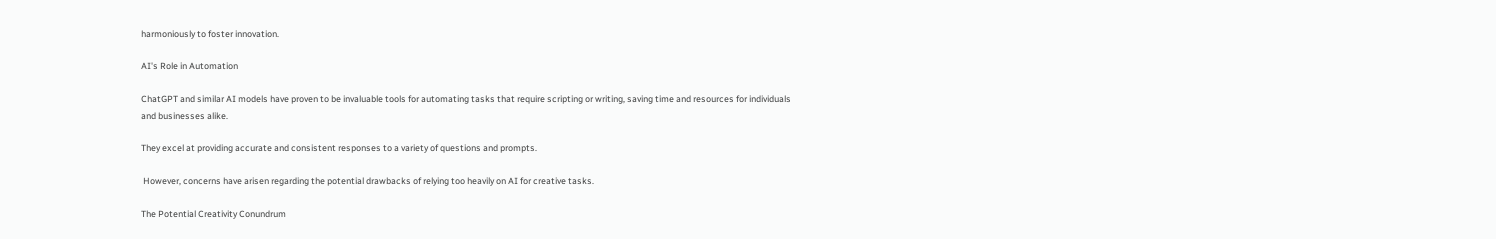harmoniously to foster innovation.

AI's Role in Automation

ChatGPT and similar AI models have proven to be invaluable tools for automating tasks that require scripting or writing, saving time and resources for individuals and businesses alike.

They excel at providing accurate and consistent responses to a variety of questions and prompts.

 However, concerns have arisen regarding the potential drawbacks of relying too heavily on AI for creative tasks.

The Potential Creativity Conundrum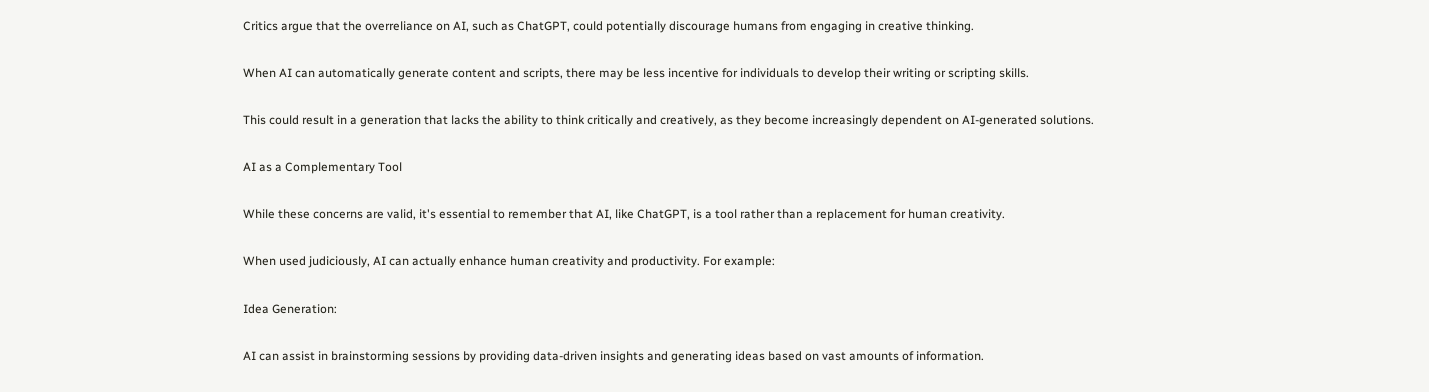Critics argue that the overreliance on AI, such as ChatGPT, could potentially discourage humans from engaging in creative thinking.

When AI can automatically generate content and scripts, there may be less incentive for individuals to develop their writing or scripting skills.

This could result in a generation that lacks the ability to think critically and creatively, as they become increasingly dependent on AI-generated solutions.

AI as a Complementary Tool

While these concerns are valid, it's essential to remember that AI, like ChatGPT, is a tool rather than a replacement for human creativity.

When used judiciously, AI can actually enhance human creativity and productivity. For example:

Idea Generation:

AI can assist in brainstorming sessions by providing data-driven insights and generating ideas based on vast amounts of information.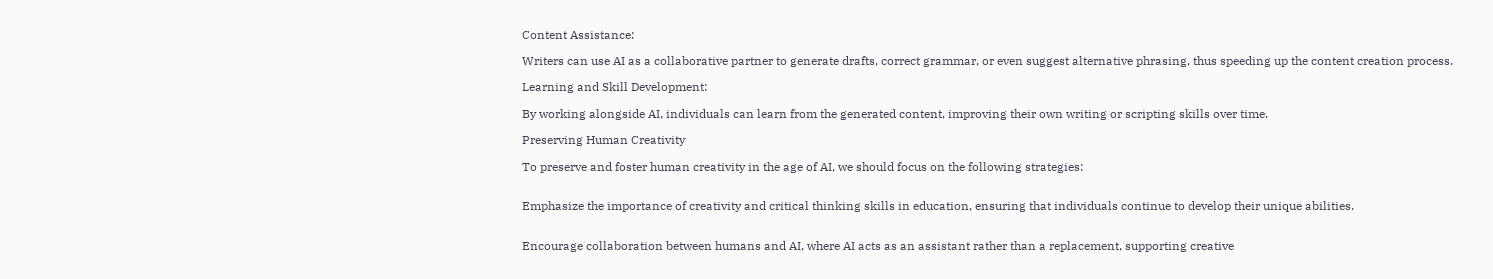Content Assistance:

Writers can use AI as a collaborative partner to generate drafts, correct grammar, or even suggest alternative phrasing, thus speeding up the content creation process.

Learning and Skill Development:

By working alongside AI, individuals can learn from the generated content, improving their own writing or scripting skills over time.

Preserving Human Creativity

To preserve and foster human creativity in the age of AI, we should focus on the following strategies:


Emphasize the importance of creativity and critical thinking skills in education, ensuring that individuals continue to develop their unique abilities.


Encourage collaboration between humans and AI, where AI acts as an assistant rather than a replacement, supporting creative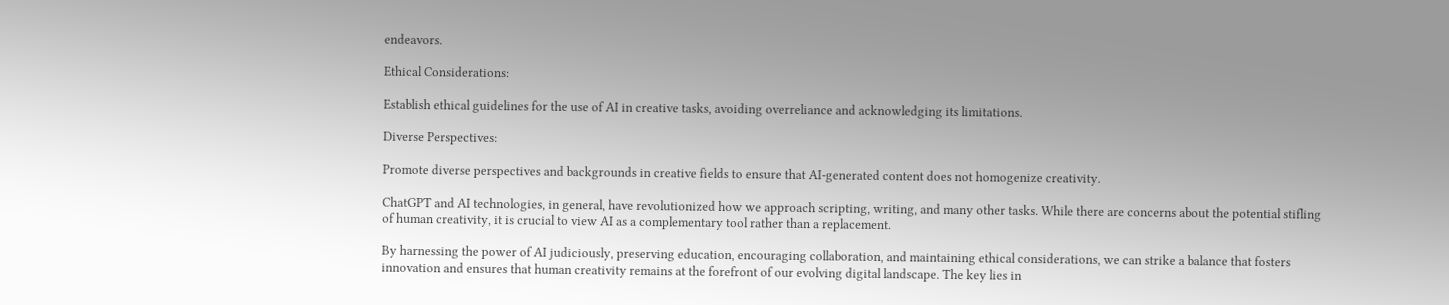endeavors.

Ethical Considerations:

Establish ethical guidelines for the use of AI in creative tasks, avoiding overreliance and acknowledging its limitations.

Diverse Perspectives:

Promote diverse perspectives and backgrounds in creative fields to ensure that AI-generated content does not homogenize creativity.

ChatGPT and AI technologies, in general, have revolutionized how we approach scripting, writing, and many other tasks. While there are concerns about the potential stifling of human creativity, it is crucial to view AI as a complementary tool rather than a replacement.

By harnessing the power of AI judiciously, preserving education, encouraging collaboration, and maintaining ethical considerations, we can strike a balance that fosters innovation and ensures that human creativity remains at the forefront of our evolving digital landscape. The key lies in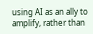using AI as an ally to amplify, rather than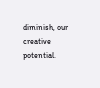diminish, our creative potential.